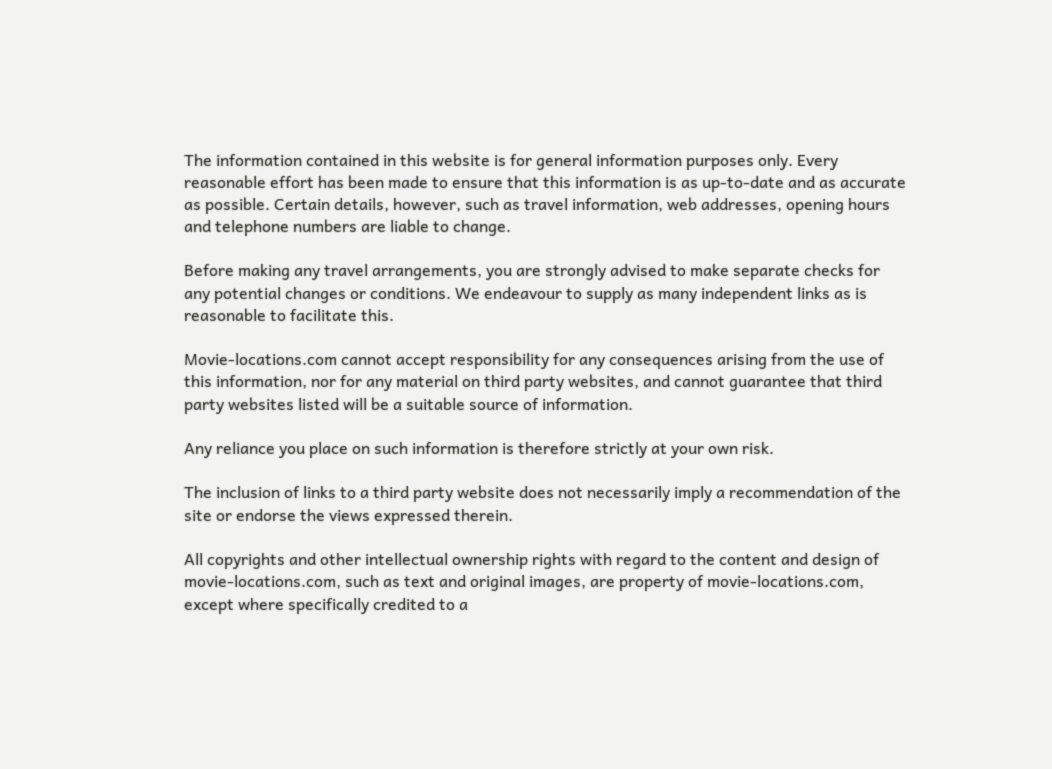The information contained in this website is for general information purposes only. Every reasonable effort has been made to ensure that this information is as up-to-date and as accurate as possible. Certain details, however, such as travel information, web addresses, opening hours and telephone numbers are liable to change.

Before making any travel arrangements, you are strongly advised to make separate checks for any potential changes or conditions. We endeavour to supply as many independent links as is reasonable to facilitate this.

Movie-locations.com cannot accept responsibility for any consequences arising from the use of this information, nor for any material on third party websites, and cannot guarantee that third party websites listed will be a suitable source of information.

Any reliance you place on such information is therefore strictly at your own risk.

The inclusion of links to a third party website does not necessarily imply a recommendation of the site or endorse the views expressed therein.

All copyrights and other intellectual ownership rights with regard to the content and design of movie-locations.com, such as text and original images, are property of movie-locations.com, except where specifically credited to a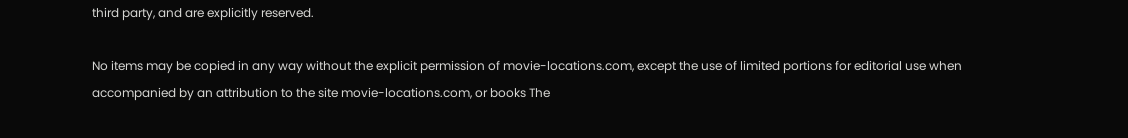third party, and are explicitly reserved.

No items may be copied in any way without the explicit permission of movie-locations.com, except the use of limited portions for editorial use when accompanied by an attribution to the site movie-locations.com, or books The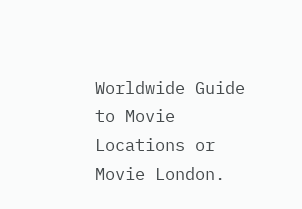Worldwide Guide to Movie Locations or Movie London.